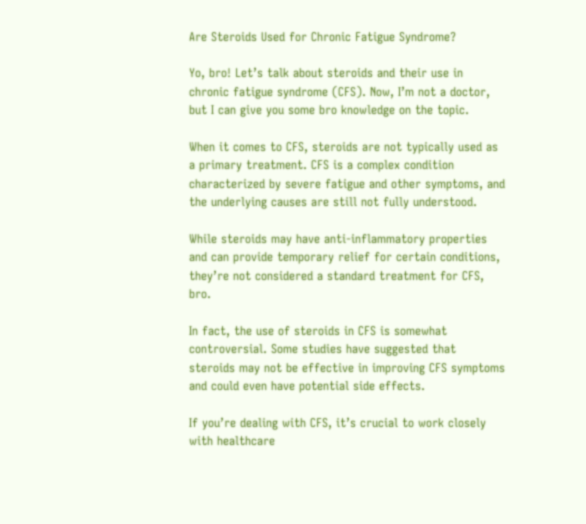Are Steroids Used for Chronic Fatigue Syndrome?

Yo, bro! Let’s talk about steroids and their use in chronic fatigue syndrome (CFS). Now, I’m not a doctor, but I can give you some bro knowledge on the topic.

When it comes to CFS, steroids are not typically used as a primary treatment. CFS is a complex condition characterized by severe fatigue and other symptoms, and the underlying causes are still not fully understood.

While steroids may have anti-inflammatory properties and can provide temporary relief for certain conditions, they’re not considered a standard treatment for CFS, bro.

In fact, the use of steroids in CFS is somewhat controversial. Some studies have suggested that steroids may not be effective in improving CFS symptoms and could even have potential side effects.

If you’re dealing with CFS, it’s crucial to work closely with healthcare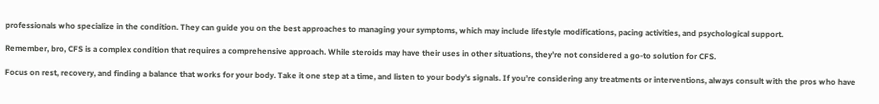professionals who specialize in the condition. They can guide you on the best approaches to managing your symptoms, which may include lifestyle modifications, pacing activities, and psychological support.

Remember, bro, CFS is a complex condition that requires a comprehensive approach. While steroids may have their uses in other situations, they’re not considered a go-to solution for CFS.

Focus on rest, recovery, and finding a balance that works for your body. Take it one step at a time, and listen to your body’s signals. If you’re considering any treatments or interventions, always consult with the pros who have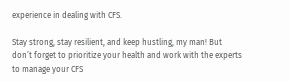experience in dealing with CFS.

Stay strong, stay resilient, and keep hustling, my man! But don’t forget to prioritize your health and work with the experts to manage your CFS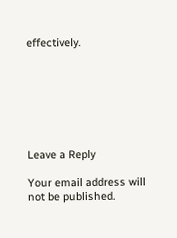effectively.







Leave a Reply

Your email address will not be published.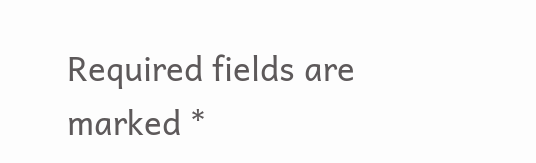Required fields are marked *